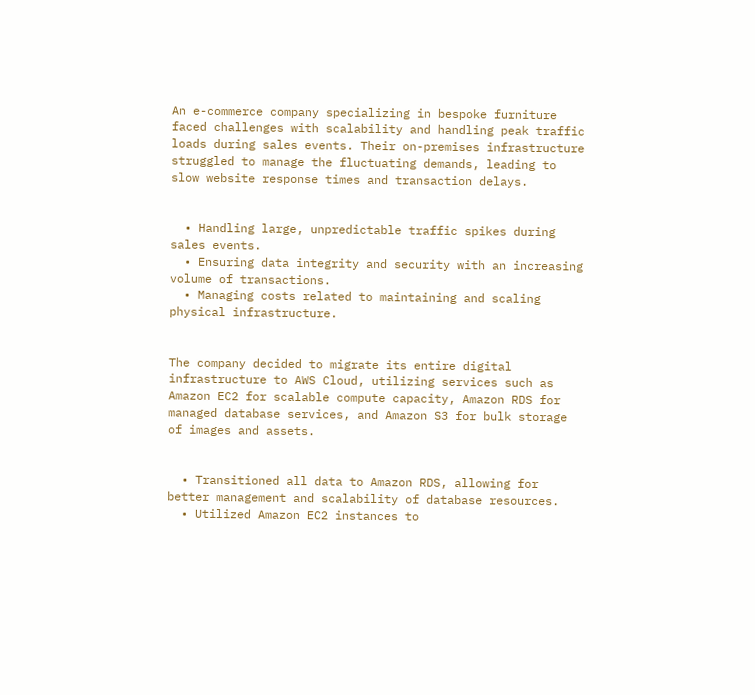An e-commerce company specializing in bespoke furniture faced challenges with scalability and handling peak traffic loads during sales events. Their on-premises infrastructure struggled to manage the fluctuating demands, leading to slow website response times and transaction delays.


  • Handling large, unpredictable traffic spikes during sales events.
  • Ensuring data integrity and security with an increasing volume of transactions.
  • Managing costs related to maintaining and scaling physical infrastructure.


The company decided to migrate its entire digital infrastructure to AWS Cloud, utilizing services such as Amazon EC2 for scalable compute capacity, Amazon RDS for managed database services, and Amazon S3 for bulk storage of images and assets.


  • Transitioned all data to Amazon RDS, allowing for better management and scalability of database resources.
  • Utilized Amazon EC2 instances to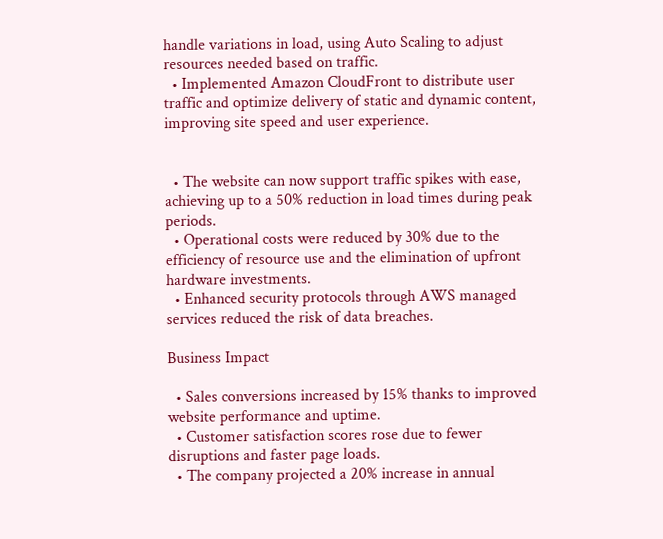handle variations in load, using Auto Scaling to adjust resources needed based on traffic.
  • Implemented Amazon CloudFront to distribute user traffic and optimize delivery of static and dynamic content, improving site speed and user experience.


  • The website can now support traffic spikes with ease, achieving up to a 50% reduction in load times during peak periods.
  • Operational costs were reduced by 30% due to the efficiency of resource use and the elimination of upfront hardware investments.
  • Enhanced security protocols through AWS managed services reduced the risk of data breaches.

Business Impact

  • Sales conversions increased by 15% thanks to improved website performance and uptime.
  • Customer satisfaction scores rose due to fewer disruptions and faster page loads.
  • The company projected a 20% increase in annual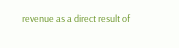revenue as a direct result of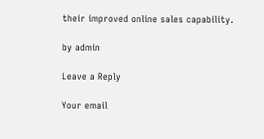their improved online sales capability.

by admin

Leave a Reply

Your email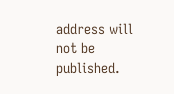address will not be published.